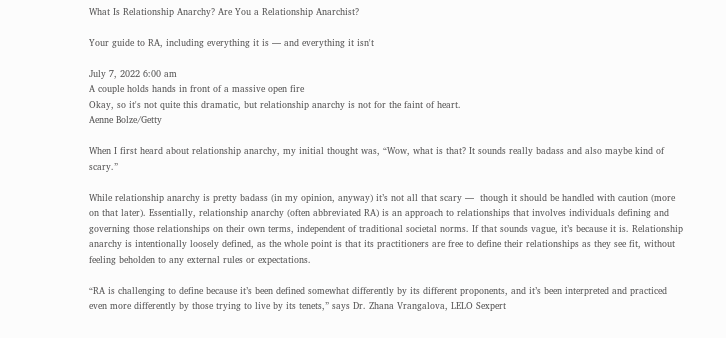What Is Relationship Anarchy? Are You a Relationship Anarchist?

Your guide to RA, including everything it is — and everything it isn't

July 7, 2022 6:00 am
A couple holds hands in front of a massive open fire
Okay, so it's not quite this dramatic, but relationship anarchy is not for the faint of heart.
Aenne Bolze/Getty

When I first heard about relationship anarchy, my initial thought was, “Wow, what is that? It sounds really badass and also maybe kind of scary.”

While relationship anarchy is pretty badass (in my opinion, anyway) it’s not all that scary —  though it should be handled with caution (more on that later). Essentially, relationship anarchy (often abbreviated RA) is an approach to relationships that involves individuals defining and governing those relationships on their own terms, independent of traditional societal norms. If that sounds vague, it’s because it is. Relationship anarchy is intentionally loosely defined, as the whole point is that its practitioners are free to define their relationships as they see fit, without feeling beholden to any external rules or expectations.

“RA is challenging to define because it’s been defined somewhat differently by its different proponents, and it’s been interpreted and practiced even more differently by those trying to live by its tenets,” says Dr. Zhana Vrangalova, LELO Sexpert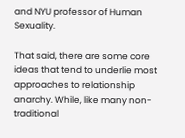and NYU professor of Human Sexuality.

That said, there are some core ideas that tend to underlie most approaches to relationship anarchy. While, like many non-traditional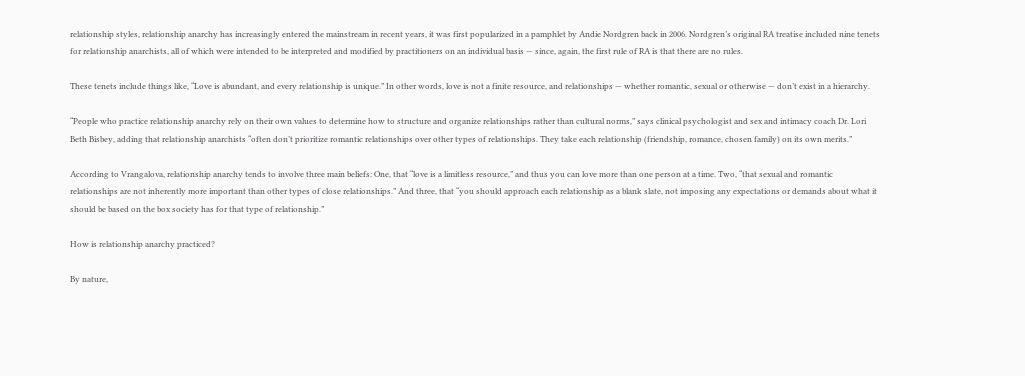relationship styles, relationship anarchy has increasingly entered the mainstream in recent years, it was first popularized in a pamphlet by Andie Nordgren back in 2006. Nordgren’s original RA treatise included nine tenets for relationship anarchists, all of which were intended to be interpreted and modified by practitioners on an individual basis — since, again, the first rule of RA is that there are no rules.

These tenets include things like, “Love is abundant, and every relationship is unique.” In other words, love is not a finite resource, and relationships — whether romantic, sexual or otherwise — don’t exist in a hierarchy.

“People who practice relationship anarchy rely on their own values to determine how to structure and organize relationships rather than cultural norms,” says clinical psychologist and sex and intimacy coach Dr. Lori Beth Bisbey, adding that relationship anarchists “often don’t prioritize romantic relationships over other types of relationships. They take each relationship (friendship, romance, chosen family) on its own merits.”

According to Vrangalova, relationship anarchy tends to involve three main beliefs: One, that “love is a limitless resource,” and thus you can love more than one person at a time. Two, “that sexual and romantic relationships are not inherently more important than other types of close relationships.” And three, that “you should approach each relationship as a blank slate, not imposing any expectations or demands about what it should be based on the box society has for that type of relationship.”

How is relationship anarchy practiced?

By nature,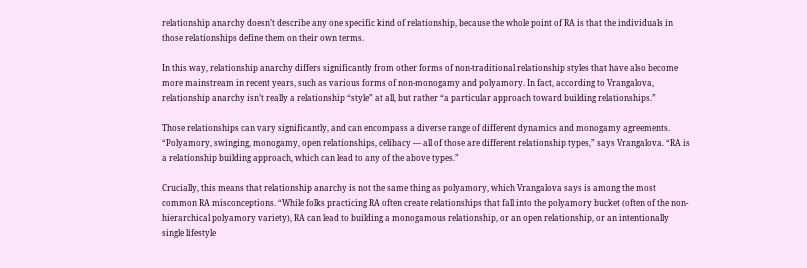relationship anarchy doesn’t describe any one specific kind of relationship, because the whole point of RA is that the individuals in those relationships define them on their own terms.

In this way, relationship anarchy differs significantly from other forms of non-traditional relationship styles that have also become more mainstream in recent years, such as various forms of non-monogamy and polyamory. In fact, according to Vrangalova, relationship anarchy isn’t really a relationship “style” at all, but rather “a particular approach toward building relationships.”

Those relationships can vary significantly, and can encompass a diverse range of different dynamics and monogamy agreements. “Polyamory, swinging, monogamy, open relationships, celibacy — all of those are different relationship types,” says Vrangalova. “RA is a relationship building approach, which can lead to any of the above types.”

Crucially, this means that relationship anarchy is not the same thing as polyamory, which Vrangalova says is among the most common RA misconceptions. “While folks practicing RA often create relationships that fall into the polyamory bucket (often of the non-hierarchical polyamory variety), RA can lead to building a monogamous relationship, or an open relationship, or an intentionally single lifestyle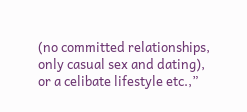(no committed relationships, only casual sex and dating), or a celibate lifestyle etc.,”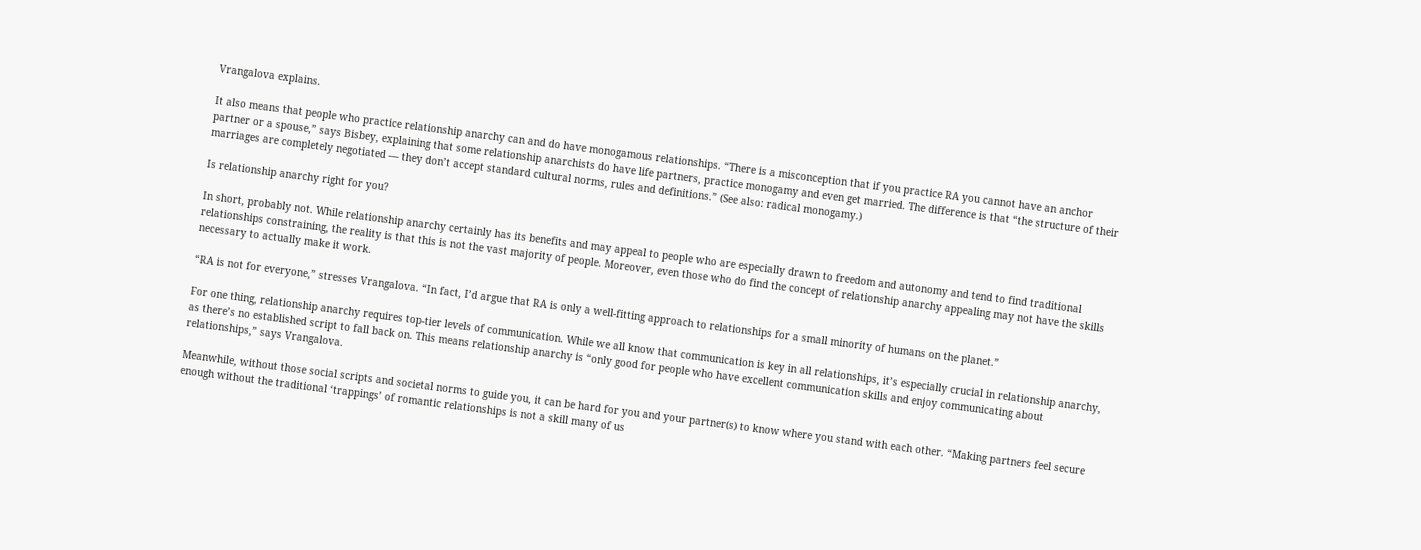Vrangalova explains.

It also means that people who practice relationship anarchy can and do have monogamous relationships. “There is a misconception that if you practice RA you cannot have an anchor partner or a spouse,” says Bisbey, explaining that some relationship anarchists do have life partners, practice monogamy and even get married. The difference is that “the structure of their marriages are completely negotiated — they don’t accept standard cultural norms, rules and definitions.” (See also: radical monogamy.)

Is relationship anarchy right for you?

In short, probably not. While relationship anarchy certainly has its benefits and may appeal to people who are especially drawn to freedom and autonomy and tend to find traditional relationships constraining, the reality is that this is not the vast majority of people. Moreover, even those who do find the concept of relationship anarchy appealing may not have the skills necessary to actually make it work.

“RA is not for everyone,” stresses Vrangalova. “In fact, I’d argue that RA is only a well-fitting approach to relationships for a small minority of humans on the planet.”

For one thing, relationship anarchy requires top-tier levels of communication. While we all know that communication is key in all relationships, it’s especially crucial in relationship anarchy, as there’s no established script to fall back on. This means relationship anarchy is “only good for people who have excellent communication skills and enjoy communicating about relationships,” says Vrangalova.

Meanwhile, without those social scripts and societal norms to guide you, it can be hard for you and your partner(s) to know where you stand with each other. “Making partners feel secure enough without the traditional ‘trappings’ of romantic relationships is not a skill many of us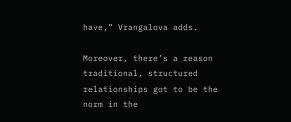have,” Vrangalova adds.

Moreover, there’s a reason traditional, structured relationships got to be the norm in the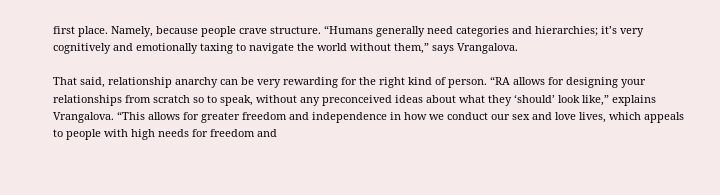first place. Namely, because people crave structure. “Humans generally need categories and hierarchies; it’s very cognitively and emotionally taxing to navigate the world without them,” says Vrangalova.

That said, relationship anarchy can be very rewarding for the right kind of person. “RA allows for designing your relationships from scratch so to speak, without any preconceived ideas about what they ‘should’ look like,” explains Vrangalova. “This allows for greater freedom and independence in how we conduct our sex and love lives, which appeals to people with high needs for freedom and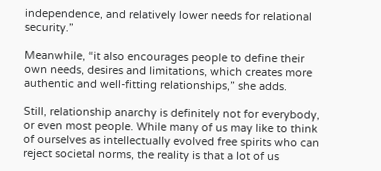independence, and relatively lower needs for relational security.”

Meanwhile, “it also encourages people to define their own needs, desires and limitations, which creates more authentic and well-fitting relationships,” she adds.

Still, relationship anarchy is definitely not for everybody, or even most people. While many of us may like to think of ourselves as intellectually evolved free spirits who can reject societal norms, the reality is that a lot of us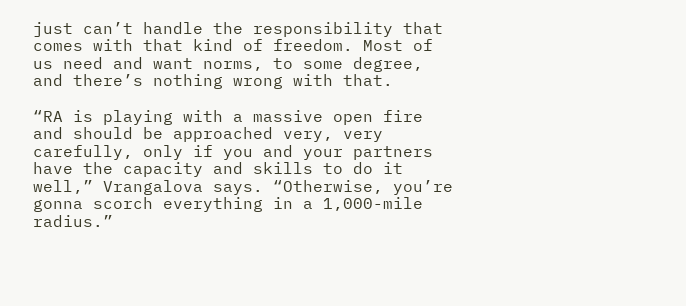just can’t handle the responsibility that comes with that kind of freedom. Most of us need and want norms, to some degree, and there’s nothing wrong with that.

“RA is playing with a massive open fire and should be approached very, very carefully, only if you and your partners have the capacity and skills to do it well,” Vrangalova says. “Otherwise, you’re gonna scorch everything in a 1,000-mile radius.”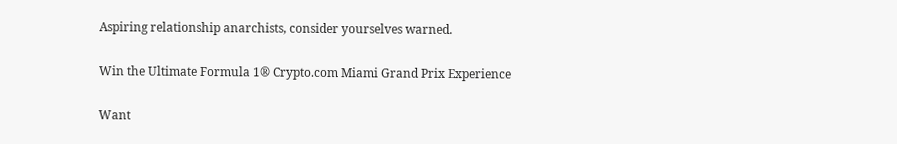Aspiring relationship anarchists, consider yourselves warned.

Win the Ultimate Formula 1® Crypto.com Miami Grand Prix Experience

Want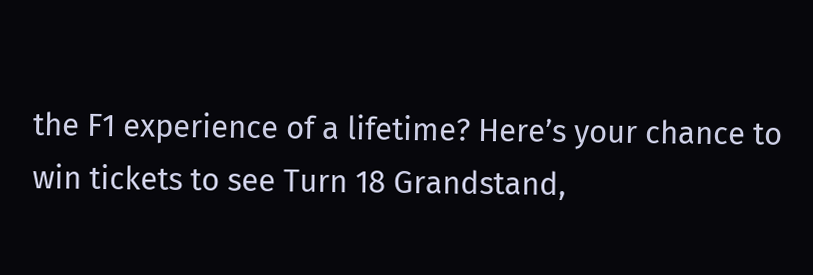the F1 experience of a lifetime? Here’s your chance to win tickets to see Turn 18 Grandstand,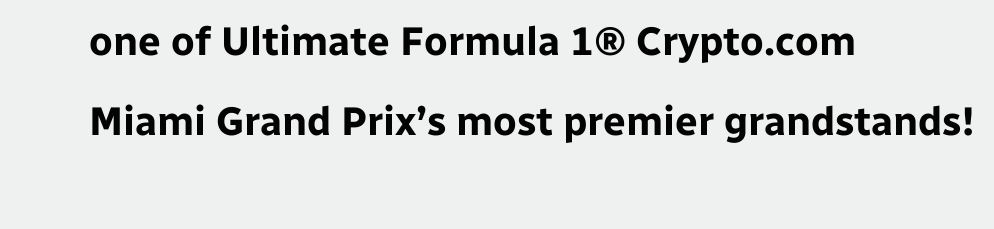one of Ultimate Formula 1® Crypto.com Miami Grand Prix’s most premier grandstands!